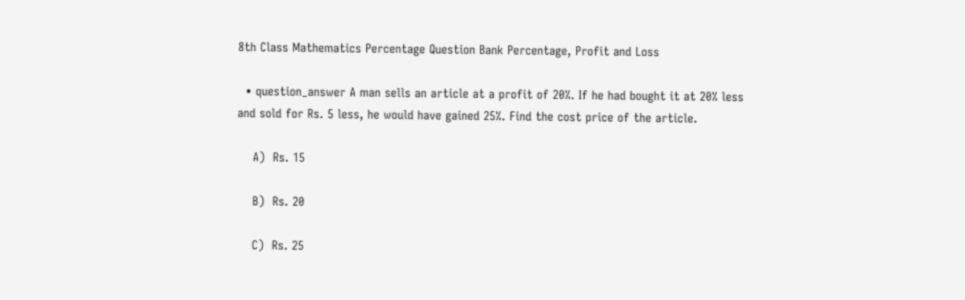8th Class Mathematics Percentage Question Bank Percentage, Profit and Loss

  • question_answer A man sells an article at a profit of 20%. If he had bought it at 20% less and sold for Rs. 5 less, he would have gained 25%. Find the cost price of the article.

    A)  Rs. 15

    B)  Rs. 20

    C)  Rs. 25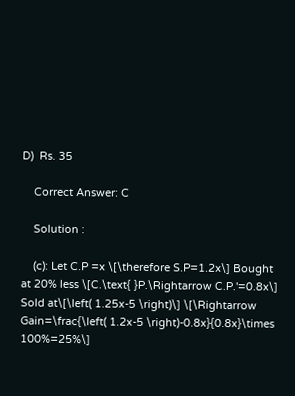D)  Rs. 35

    Correct Answer: C

    Solution :

    (c): Let C.P =x \[\therefore S.P=1.2x\] Bought at 20% less \[C.\text{ }P.\Rightarrow C.P.'=0.8x\] Sold at\[\left( 1.25x-5 \right)\] \[\Rightarrow Gain=\frac{\left( 1.2x-5 \right)-0.8x}{0.8x}\times 100%=25%\]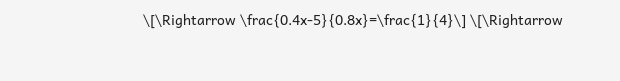\[\Rightarrow \frac{0.4x-5}{0.8x}=\frac{1}{4}\] \[\Rightarrow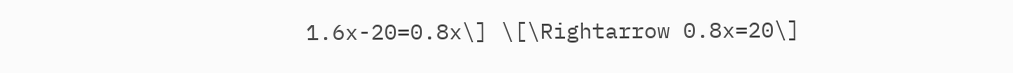1.6x-20=0.8x\] \[\Rightarrow 0.8x=20\]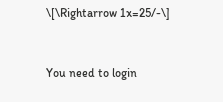\[\Rightarrow 1x=25/-\]


You need to login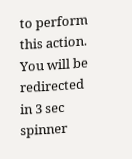to perform this action.
You will be redirected in 3 sec spinner